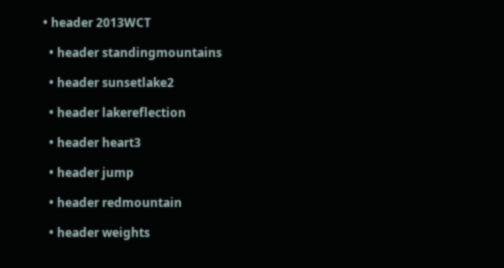• header 2013WCT

  • header standingmountains

  • header sunsetlake2

  • header lakereflection

  • header heart3

  • header jump

  • header redmountain

  • header weights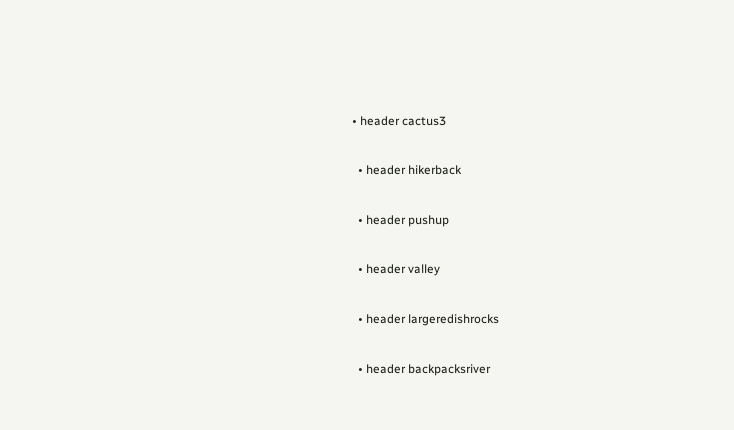• header cactus3

  • header hikerback

  • header pushup

  • header valley

  • header largeredishrocks

  • header backpacksriver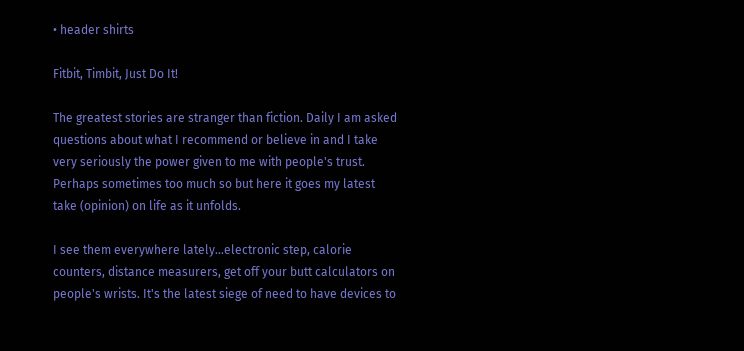• header shirts

Fitbit, Timbit, Just Do It!

The greatest stories are stranger than fiction. Daily I am asked questions about what I recommend or believe in and I take very seriously the power given to me with people's trust. Perhaps sometimes too much so but here it goes my latest take (opinion) on life as it unfolds.

I see them everywhere lately...electronic step, calorie counters, distance measurers, get off your butt calculators on people's wrists. It's the latest siege of need to have devices to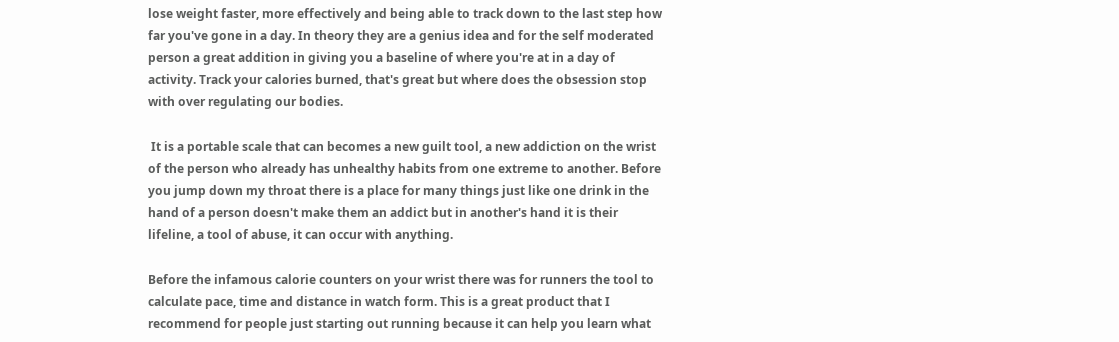lose weight faster, more effectively and being able to track down to the last step how far you've gone in a day. In theory they are a genius idea and for the self moderated person a great addition in giving you a baseline of where you're at in a day of activity. Track your calories burned, that's great but where does the obsession stop with over regulating our bodies.

 It is a portable scale that can becomes a new guilt tool, a new addiction on the wrist of the person who already has unhealthy habits from one extreme to another. Before you jump down my throat there is a place for many things just like one drink in the hand of a person doesn't make them an addict but in another's hand it is their lifeline, a tool of abuse, it can occur with anything.

Before the infamous calorie counters on your wrist there was for runners the tool to calculate pace, time and distance in watch form. This is a great product that I recommend for people just starting out running because it can help you learn what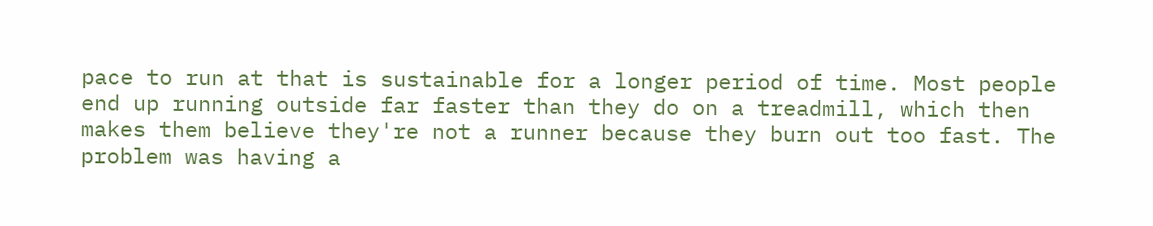pace to run at that is sustainable for a longer period of time. Most people end up running outside far faster than they do on a treadmill, which then makes them believe they're not a runner because they burn out too fast. The problem was having a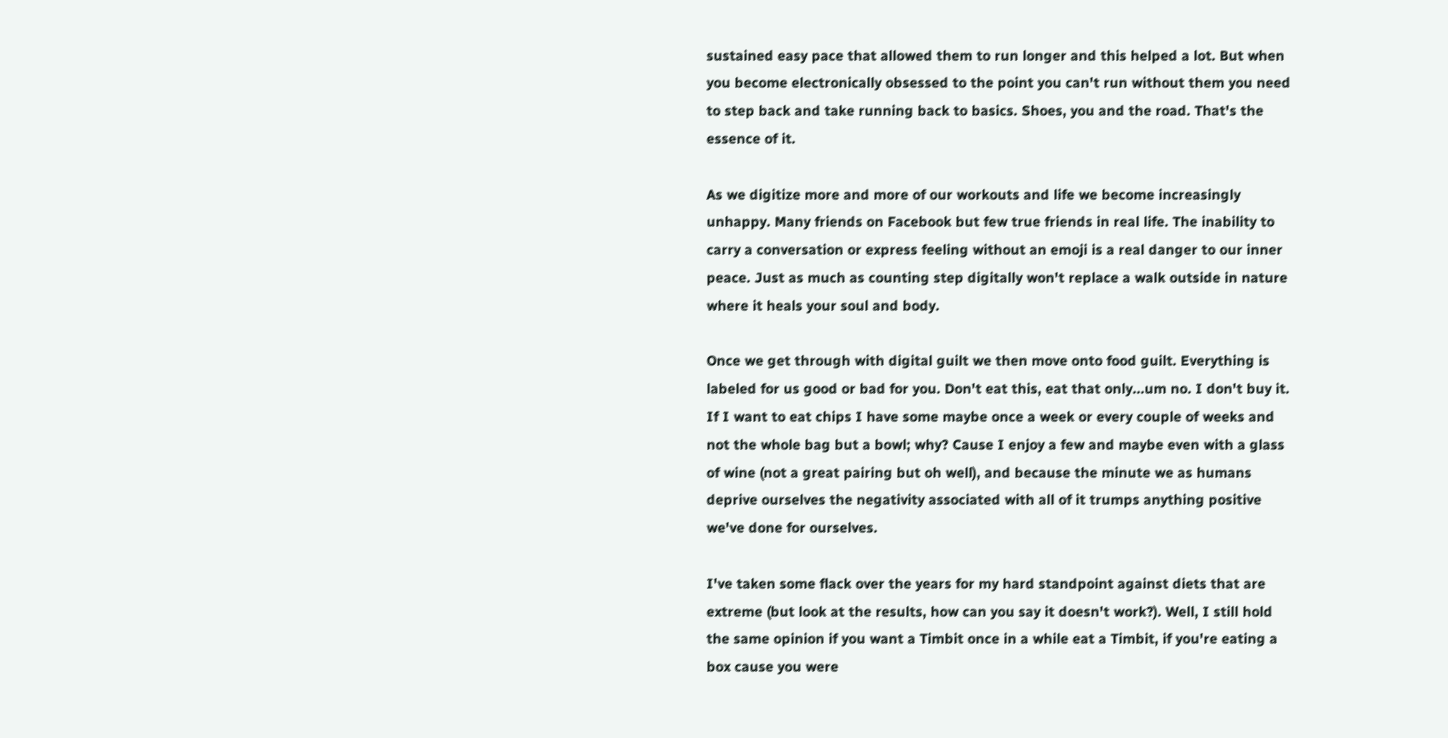sustained easy pace that allowed them to run longer and this helped a lot. But when you become electronically obsessed to the point you can't run without them you need to step back and take running back to basics. Shoes, you and the road. That's the essence of it.

As we digitize more and more of our workouts and life we become increasingly unhappy. Many friends on Facebook but few true friends in real life. The inability to carry a conversation or express feeling without an emoji is a real danger to our inner peace. Just as much as counting step digitally won't replace a walk outside in nature where it heals your soul and body.

Once we get through with digital guilt we then move onto food guilt. Everything is labeled for us good or bad for you. Don't eat this, eat that only...um no. I don't buy it. If I want to eat chips I have some maybe once a week or every couple of weeks and not the whole bag but a bowl; why? Cause I enjoy a few and maybe even with a glass of wine (not a great pairing but oh well), and because the minute we as humans deprive ourselves the negativity associated with all of it trumps anything positive we've done for ourselves.

I've taken some flack over the years for my hard standpoint against diets that are extreme (but look at the results, how can you say it doesn't work?). Well, I still hold the same opinion if you want a Timbit once in a while eat a Timbit, if you're eating a box cause you were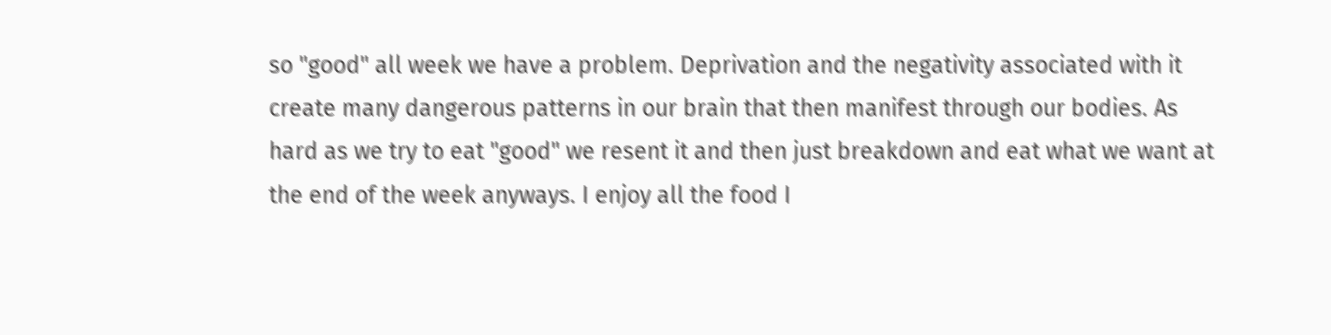so "good" all week we have a problem. Deprivation and the negativity associated with it create many dangerous patterns in our brain that then manifest through our bodies. As hard as we try to eat "good" we resent it and then just breakdown and eat what we want at the end of the week anyways. I enjoy all the food I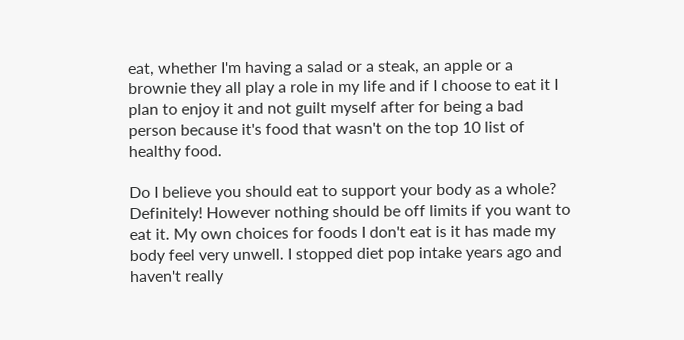eat, whether I'm having a salad or a steak, an apple or a brownie they all play a role in my life and if I choose to eat it I plan to enjoy it and not guilt myself after for being a bad person because it's food that wasn't on the top 10 list of healthy food.

Do I believe you should eat to support your body as a whole? Definitely! However nothing should be off limits if you want to eat it. My own choices for foods I don't eat is it has made my body feel very unwell. I stopped diet pop intake years ago and haven't really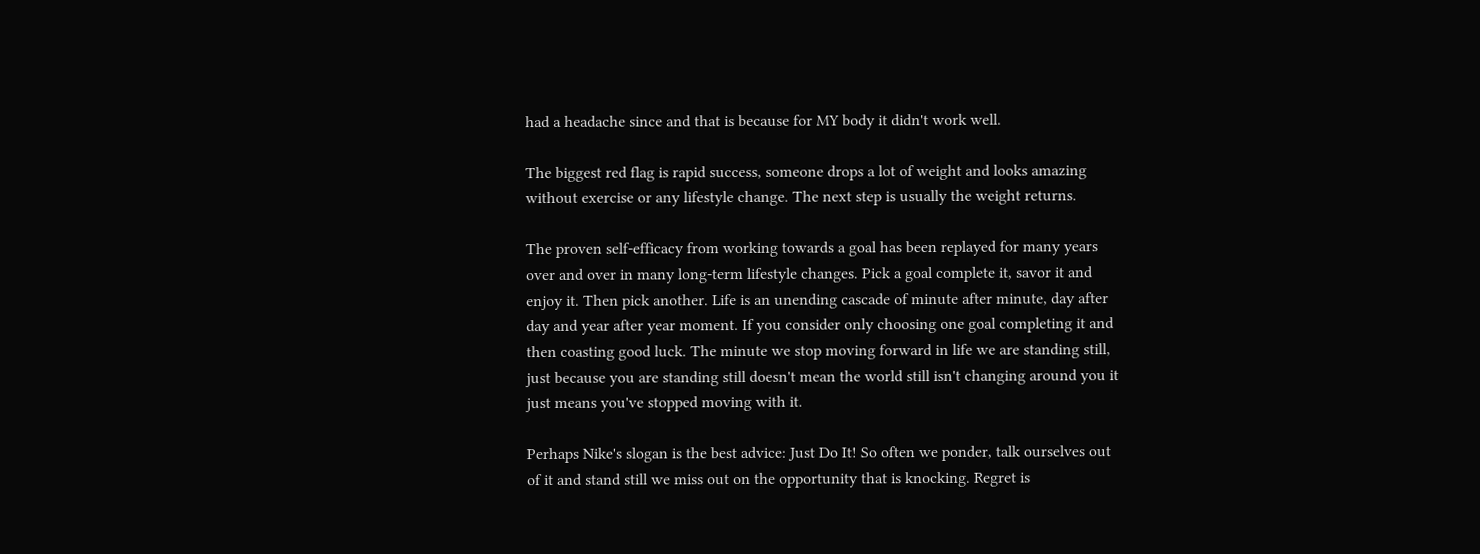had a headache since and that is because for MY body it didn't work well.

The biggest red flag is rapid success, someone drops a lot of weight and looks amazing without exercise or any lifestyle change. The next step is usually the weight returns.

The proven self-efficacy from working towards a goal has been replayed for many years over and over in many long-term lifestyle changes. Pick a goal complete it, savor it and enjoy it. Then pick another. Life is an unending cascade of minute after minute, day after day and year after year moment. If you consider only choosing one goal completing it and then coasting good luck. The minute we stop moving forward in life we are standing still, just because you are standing still doesn't mean the world still isn't changing around you it just means you've stopped moving with it.

Perhaps Nike's slogan is the best advice: Just Do It! So often we ponder, talk ourselves out of it and stand still we miss out on the opportunity that is knocking. Regret is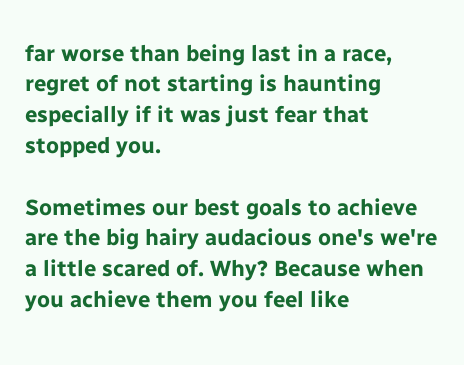far worse than being last in a race, regret of not starting is haunting especially if it was just fear that stopped you.

Sometimes our best goals to achieve are the big hairy audacious one's we're a little scared of. Why? Because when you achieve them you feel like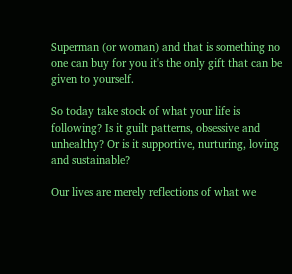Superman (or woman) and that is something no one can buy for you it's the only gift that can be given to yourself.

So today take stock of what your life is following? Is it guilt patterns, obsessive and unhealthy? Or is it supportive, nurturing, loving and sustainable?

Our lives are merely reflections of what we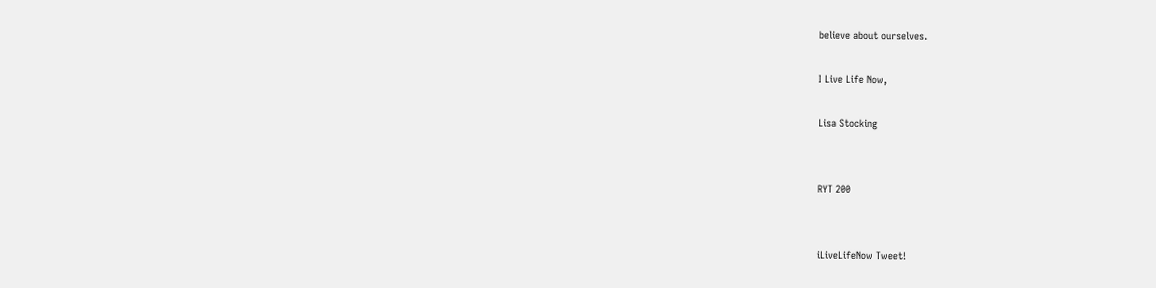believe about ourselves.

I Live Life Now,

Lisa Stocking


RYT 200


iLiveLifeNow Tweet!